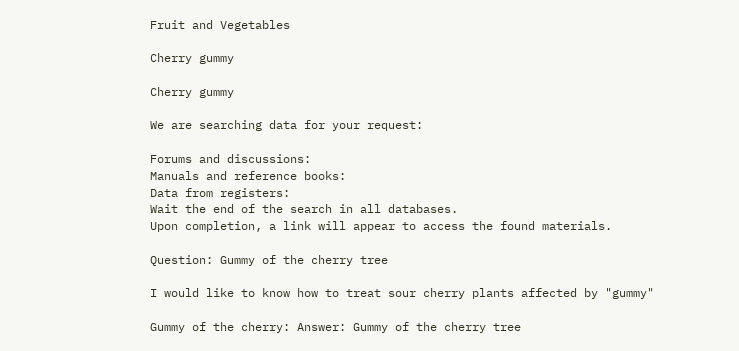Fruit and Vegetables

Cherry gummy

Cherry gummy

We are searching data for your request:

Forums and discussions:
Manuals and reference books:
Data from registers:
Wait the end of the search in all databases.
Upon completion, a link will appear to access the found materials.

Question: Gummy of the cherry tree

I would like to know how to treat sour cherry plants affected by "gummy"

Gummy of the cherry: Answer: Gummy of the cherry tree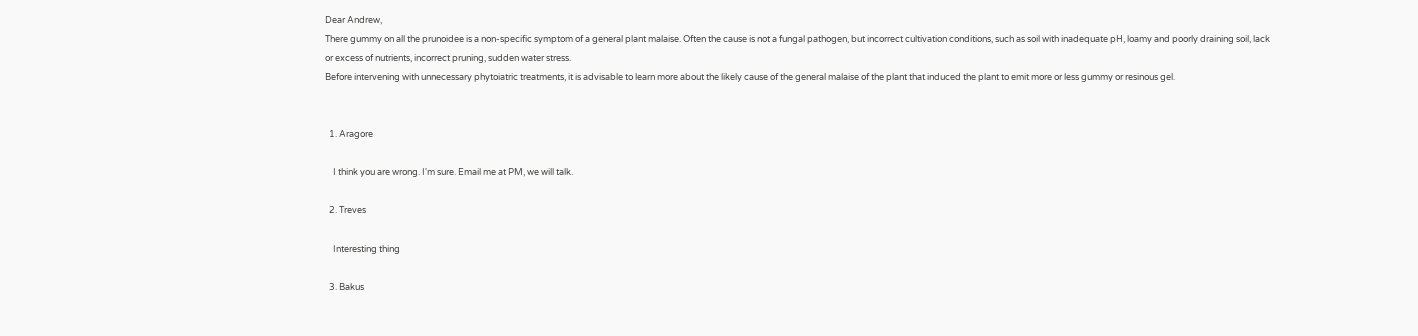Dear Andrew,
There gummy on all the prunoidee is a non-specific symptom of a general plant malaise. Often the cause is not a fungal pathogen, but incorrect cultivation conditions, such as soil with inadequate pH, loamy and poorly draining soil, lack or excess of nutrients, incorrect pruning, sudden water stress.
Before intervening with unnecessary phytoiatric treatments, it is advisable to learn more about the likely cause of the general malaise of the plant that induced the plant to emit more or less gummy or resinous gel.


  1. Aragore

    I think you are wrong. I'm sure. Email me at PM, we will talk.

  2. Treves

    Interesting thing

  3. Bakus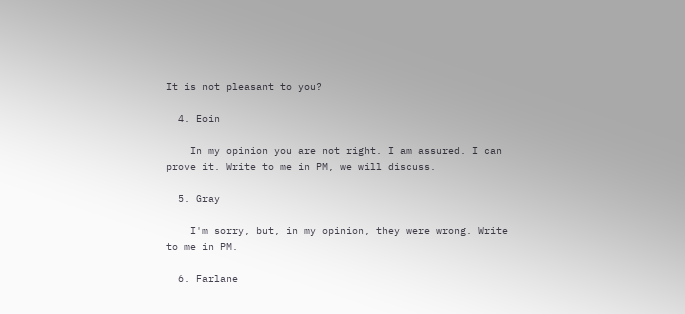It is not pleasant to you?

  4. Eoin

    In my opinion you are not right. I am assured. I can prove it. Write to me in PM, we will discuss.

  5. Gray

    I'm sorry, but, in my opinion, they were wrong. Write to me in PM.

  6. Farlane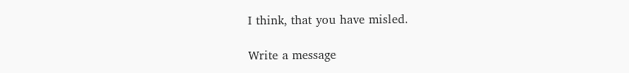I think, that you have misled.

Write a message